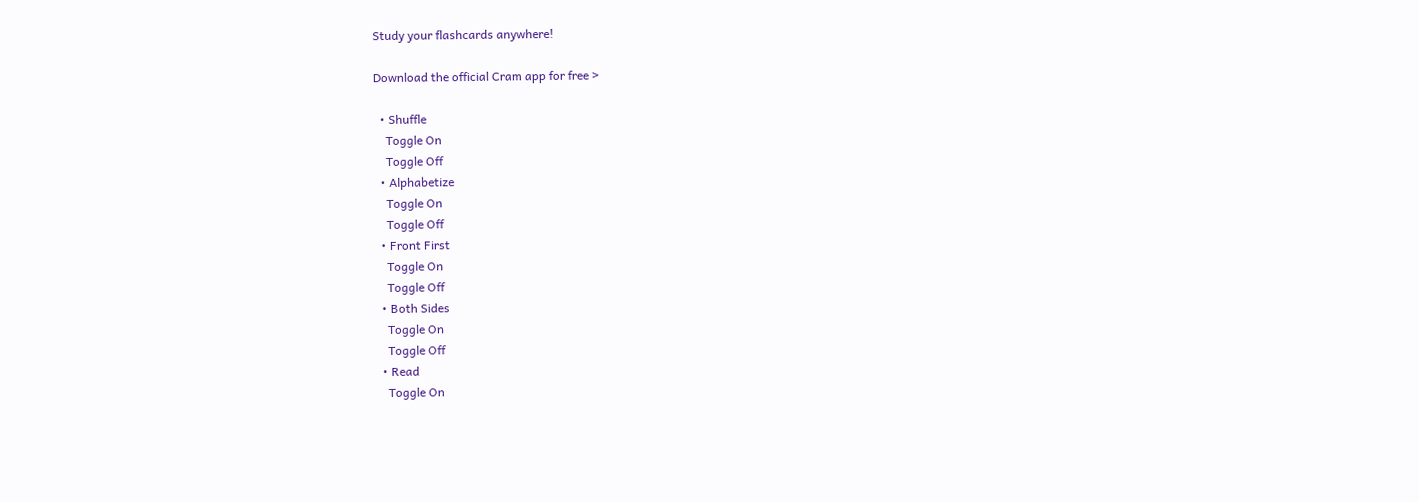Study your flashcards anywhere!

Download the official Cram app for free >

  • Shuffle
    Toggle On
    Toggle Off
  • Alphabetize
    Toggle On
    Toggle Off
  • Front First
    Toggle On
    Toggle Off
  • Both Sides
    Toggle On
    Toggle Off
  • Read
    Toggle On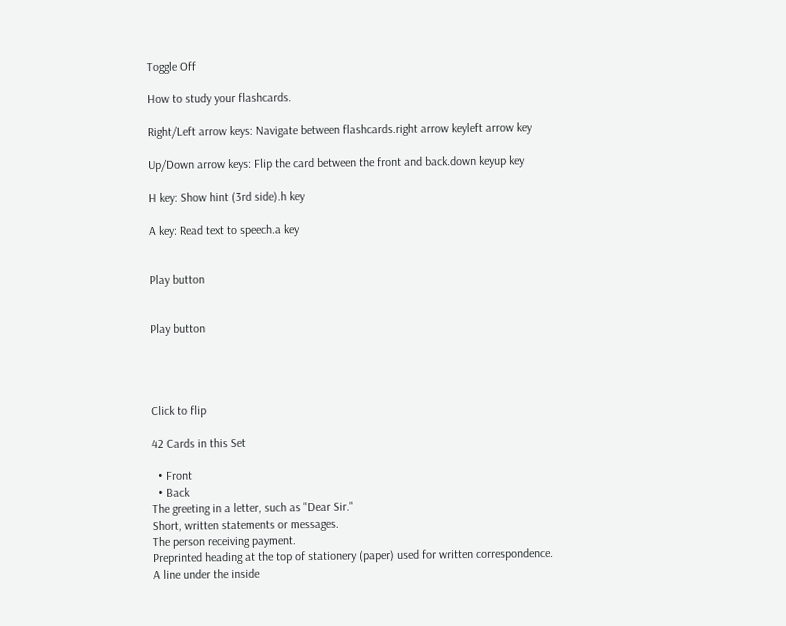Toggle Off

How to study your flashcards.

Right/Left arrow keys: Navigate between flashcards.right arrow keyleft arrow key

Up/Down arrow keys: Flip the card between the front and back.down keyup key

H key: Show hint (3rd side).h key

A key: Read text to speech.a key


Play button


Play button




Click to flip

42 Cards in this Set

  • Front
  • Back
The greeting in a letter, such as "Dear Sir."
Short, written statements or messages.
The person receiving payment.
Preprinted heading at the top of stationery (paper) used for written correspondence.
A line under the inside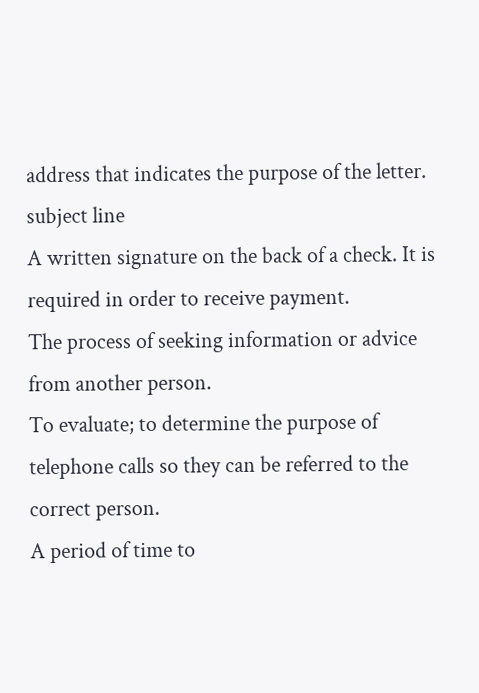address that indicates the purpose of the letter.
subject line
A written signature on the back of a check. It is required in order to receive payment.
The process of seeking information or advice from another person.
To evaluate; to determine the purpose of telephone calls so they can be referred to the correct person.
A period of time to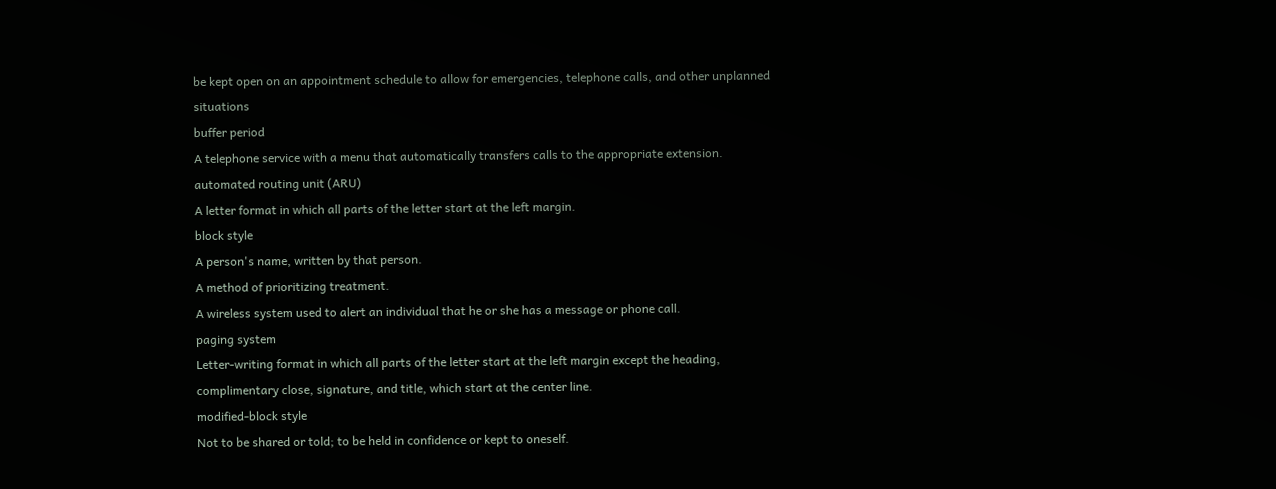be kept open on an appointment schedule to allow for emergencies, telephone calls, and other unplanned situations
buffer period
A telephone service with a menu that automatically transfers calls to the appropriate extension.
automated routing unit (ARU)
A letter format in which all parts of the letter start at the left margin.
block style
A person's name, written by that person.
A method of prioritizing treatment.
A wireless system used to alert an individual that he or she has a message or phone call.
paging system
Letter-writing format in which all parts of the letter start at the left margin except the heading, complimentary close, signature, and title, which start at the center line.
modified-block style
Not to be shared or told; to be held in confidence or kept to oneself.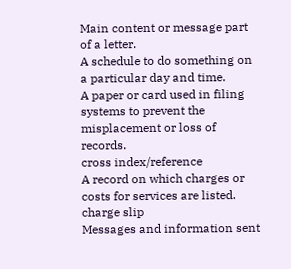Main content or message part of a letter.
A schedule to do something on a particular day and time.
A paper or card used in filing systems to prevent the misplacement or loss of records.
cross index/reference
A record on which charges or costs for services are listed.
charge slip
Messages and information sent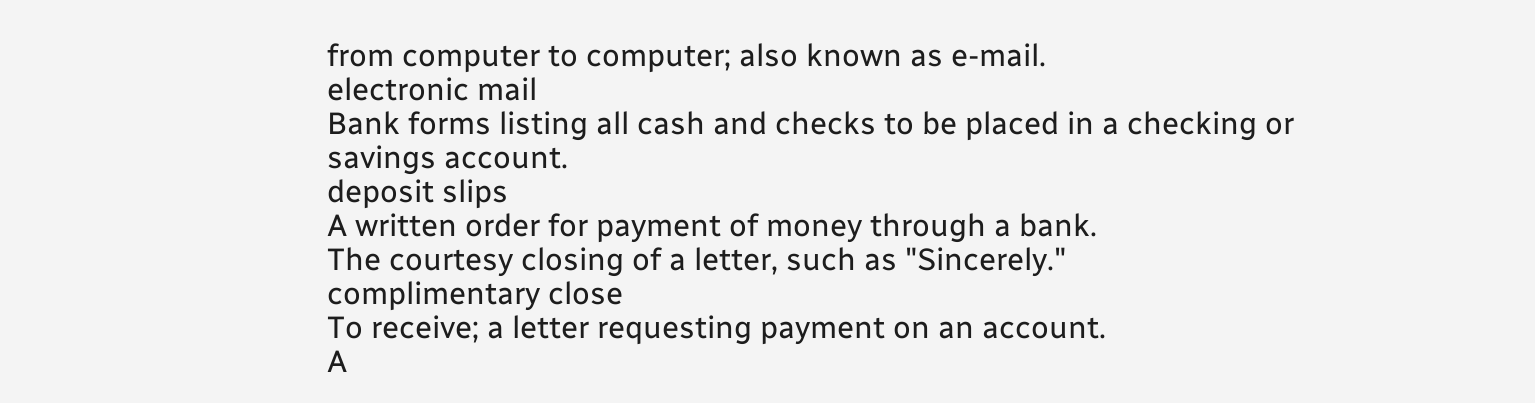from computer to computer; also known as e-mail.
electronic mail
Bank forms listing all cash and checks to be placed in a checking or savings account.
deposit slips
A written order for payment of money through a bank.
The courtesy closing of a letter, such as "Sincerely."
complimentary close
To receive; a letter requesting payment on an account.
A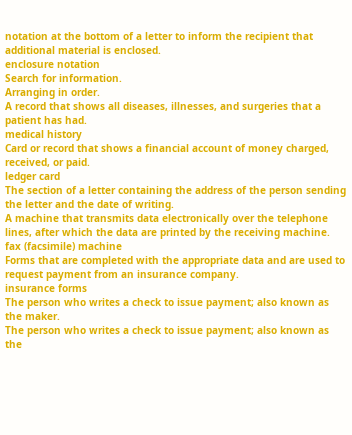notation at the bottom of a letter to inform the recipient that additional material is enclosed.
enclosure notation
Search for information.
Arranging in order.
A record that shows all diseases, illnesses, and surgeries that a patient has had.
medical history
Card or record that shows a financial account of money charged, received, or paid.
ledger card
The section of a letter containing the address of the person sending the letter and the date of writing.
A machine that transmits data electronically over the telephone lines, after which the data are printed by the receiving machine.
fax (facsimile) machine
Forms that are completed with the appropriate data and are used to request payment from an insurance company.
insurance forms
The person who writes a check to issue payment; also known as the maker.
The person who writes a check to issue payment; also known as the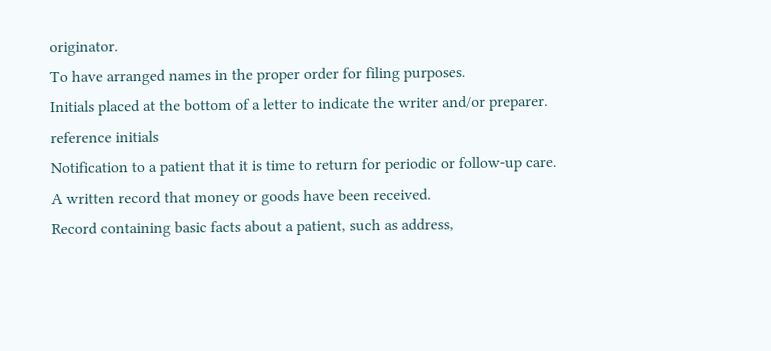originator.
To have arranged names in the proper order for filing purposes.
Initials placed at the bottom of a letter to indicate the writer and/or preparer.
reference initials
Notification to a patient that it is time to return for periodic or follow-up care.
A written record that money or goods have been received.
Record containing basic facts about a patient, such as address,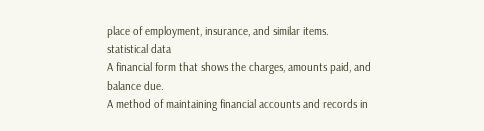place of employment, insurance, and similar items.
statistical data
A financial form that shows the charges, amounts paid, and balance due.
A method of maintaining financial accounts and records in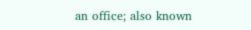an office; also known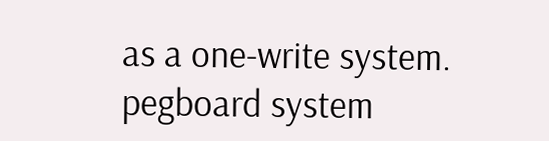as a one-write system.
pegboard system